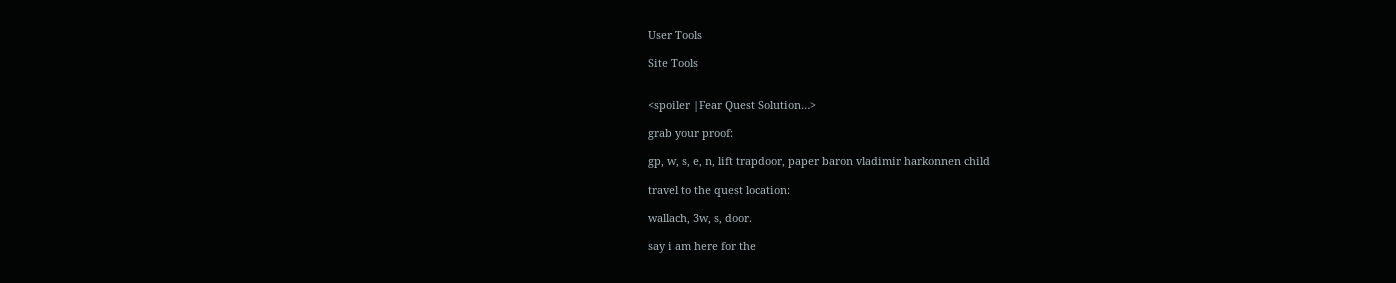User Tools

Site Tools


<spoiler |Fear Quest Solution…>

grab your proof:

gp, w, s, e, n, lift trapdoor, paper baron vladimir harkonnen child

travel to the quest location:

wallach, 3w, s, door.

say i am here for the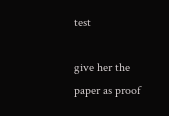test

give her the paper as proof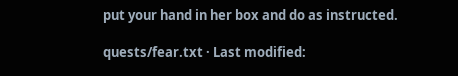put your hand in her box and do as instructed.

quests/fear.txt · Last modified: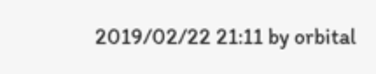2019/02/22 21:11 by orbital